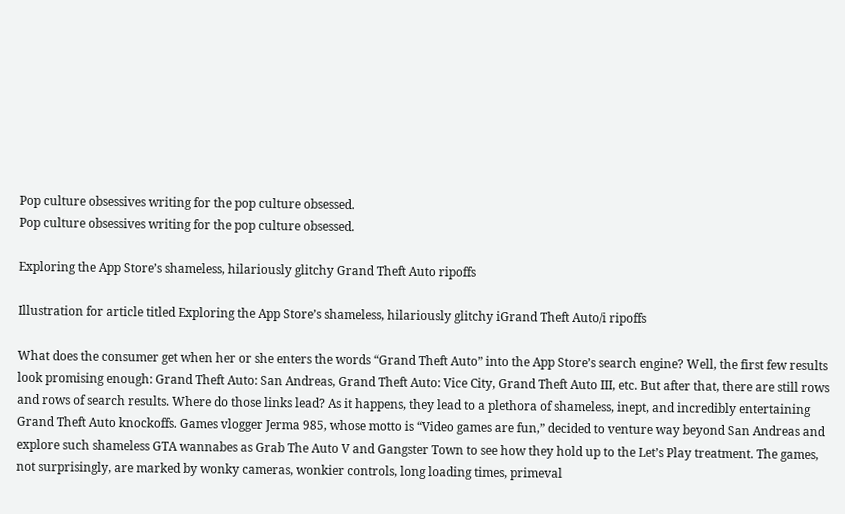Pop culture obsessives writing for the pop culture obsessed.
Pop culture obsessives writing for the pop culture obsessed.

Exploring the App Store’s shameless, hilariously glitchy Grand Theft Auto ripoffs

Illustration for article titled Exploring the App Store’s shameless, hilariously glitchy iGrand Theft Auto/i ripoffs

What does the consumer get when her or she enters the words “Grand Theft Auto” into the App Store’s search engine? Well, the first few results look promising enough: Grand Theft Auto: San Andreas, Grand Theft Auto: Vice City, Grand Theft Auto III, etc. But after that, there are still rows and rows of search results. Where do those links lead? As it happens, they lead to a plethora of shameless, inept, and incredibly entertaining Grand Theft Auto knockoffs. Games vlogger Jerma 985, whose motto is “Video games are fun,” decided to venture way beyond San Andreas and explore such shameless GTA wannabes as Grab The Auto V and Gangster Town to see how they hold up to the Let’s Play treatment. The games, not surprisingly, are marked by wonky cameras, wonkier controls, long loading times, primeval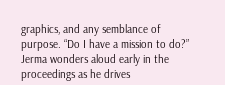graphics, and any semblance of purpose. “Do I have a mission to do?” Jerma wonders aloud early in the proceedings as he drives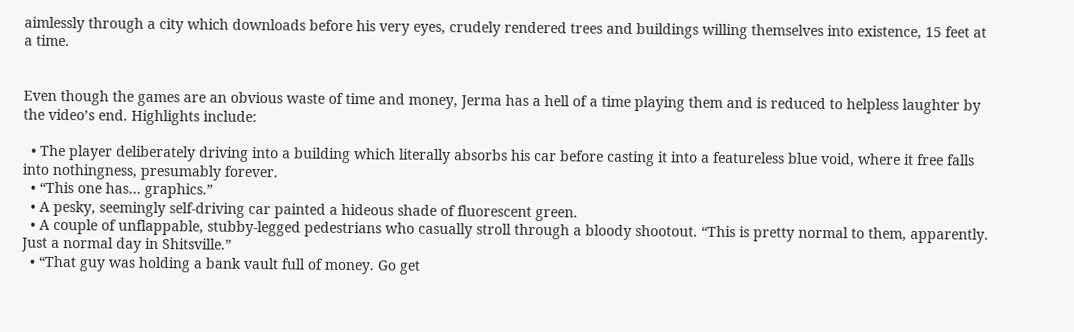aimlessly through a city which downloads before his very eyes, crudely rendered trees and buildings willing themselves into existence, 15 feet at a time.


Even though the games are an obvious waste of time and money, Jerma has a hell of a time playing them and is reduced to helpless laughter by the video’s end. Highlights include:

  • The player deliberately driving into a building which literally absorbs his car before casting it into a featureless blue void, where it free falls into nothingness, presumably forever.
  • “This one has… graphics.”
  • A pesky, seemingly self-driving car painted a hideous shade of fluorescent green.
  • A couple of unflappable, stubby-legged pedestrians who casually stroll through a bloody shootout. “This is pretty normal to them, apparently. Just a normal day in Shitsville.”
  • “That guy was holding a bank vault full of money. Go get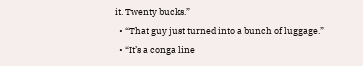it. Twenty bucks.”
  • “That guy just turned into a bunch of luggage.”
  • “It’s a conga line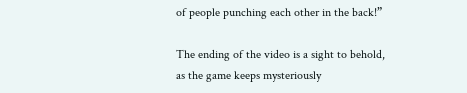of people punching each other in the back!”

The ending of the video is a sight to behold, as the game keeps mysteriously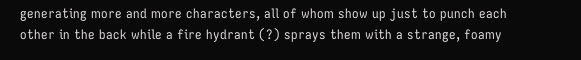generating more and more characters, all of whom show up just to punch each other in the back while a fire hydrant (?) sprays them with a strange, foamy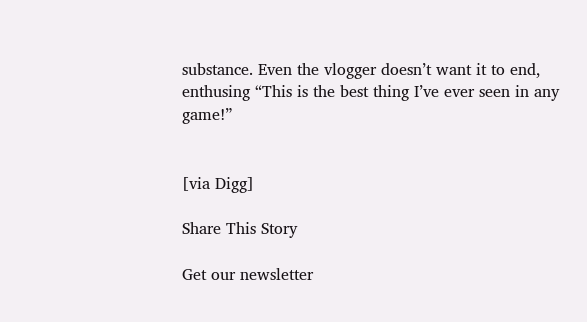substance. Even the vlogger doesn’t want it to end, enthusing “This is the best thing I’ve ever seen in any game!”


[via Digg]

Share This Story

Get our newsletter